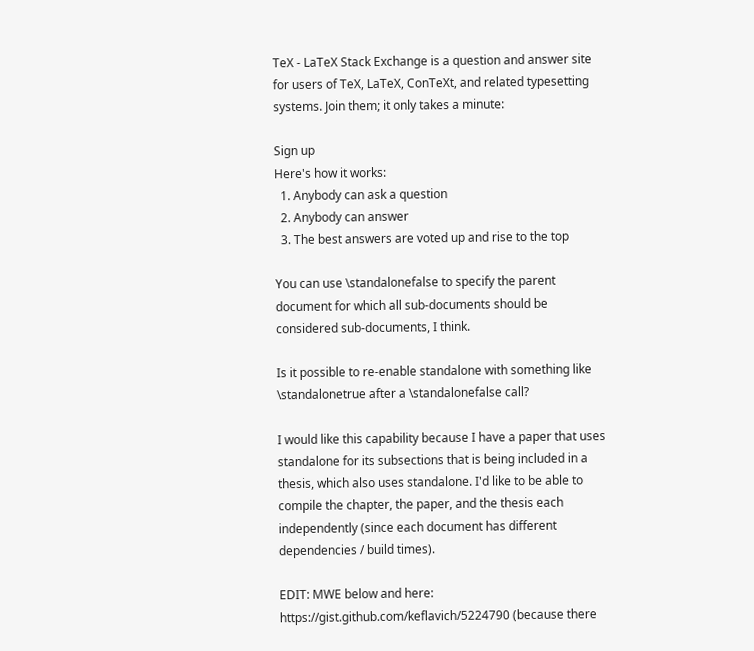TeX - LaTeX Stack Exchange is a question and answer site for users of TeX, LaTeX, ConTeXt, and related typesetting systems. Join them; it only takes a minute:

Sign up
Here's how it works:
  1. Anybody can ask a question
  2. Anybody can answer
  3. The best answers are voted up and rise to the top

You can use \standalonefalse to specify the parent document for which all sub-documents should be considered sub-documents, I think.

Is it possible to re-enable standalone with something like \standalonetrue after a \standalonefalse call?

I would like this capability because I have a paper that uses standalone for its subsections that is being included in a thesis, which also uses standalone. I'd like to be able to compile the chapter, the paper, and the thesis each independently (since each document has different dependencies / build times).

EDIT: MWE below and here: https://gist.github.com/keflavich/5224790 (because there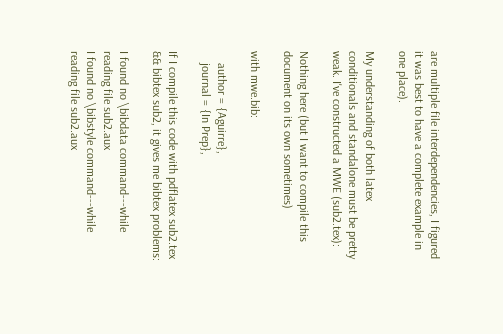are multiple file interdependencies, I figured it was best to have a complete example in one place).

My understanding of both latex conditionals and standalone must be pretty weak. I've constructed a MWE (sub2.tex):

Nothing here (but I want to compile this document on its own sometimes)

with mwe.bib:

    author = {Aguirre},
    journal = {In Prep},

If I compile this code with pdflatex sub2.tex && bibtex sub2, it gives me bibtex problems:

I found no \bibdata command---while reading file sub2.aux
I found no \bibstyle command---while reading file sub2.aux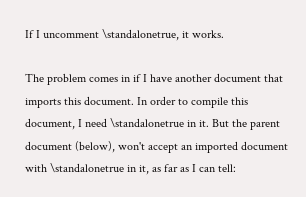If I uncomment \standalonetrue, it works.

The problem comes in if I have another document that imports this document. In order to compile this document, I need \standalonetrue in it. But the parent document (below), won't accept an imported document with \standalonetrue in it, as far as I can tell: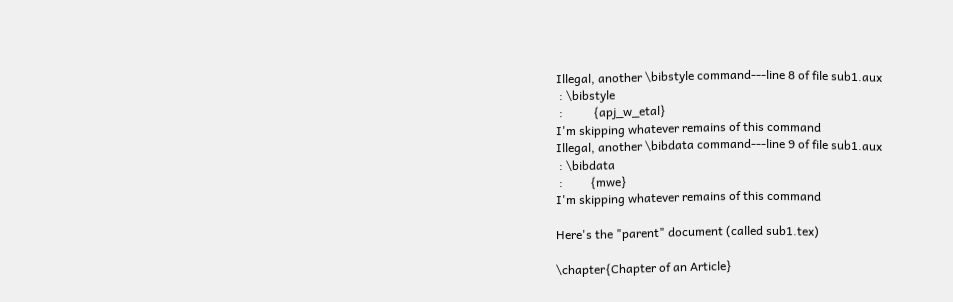Illegal, another \bibstyle command---line 8 of file sub1.aux
 : \bibstyle
 :          {apj_w_etal}
I'm skipping whatever remains of this command
Illegal, another \bibdata command---line 9 of file sub1.aux
 : \bibdata
 :         {mwe}
I'm skipping whatever remains of this command

Here's the "parent" document (called sub1.tex)

\chapter{Chapter of an Article}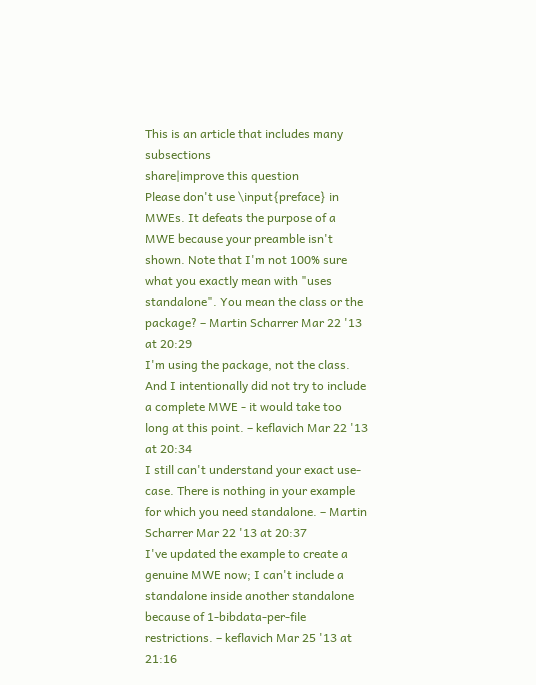This is an article that includes many subsections
share|improve this question
Please don't use \input{preface} in MWEs. It defeats the purpose of a MWE because your preamble isn't shown. Note that I'm not 100% sure what you exactly mean with "uses standalone". You mean the class or the package? – Martin Scharrer Mar 22 '13 at 20:29
I'm using the package, not the class. And I intentionally did not try to include a complete MWE - it would take too long at this point. – keflavich Mar 22 '13 at 20:34
I still can't understand your exact use-case. There is nothing in your example for which you need standalone. – Martin Scharrer Mar 22 '13 at 20:37
I've updated the example to create a genuine MWE now; I can't include a standalone inside another standalone because of 1-bibdata-per-file restrictions. – keflavich Mar 25 '13 at 21:16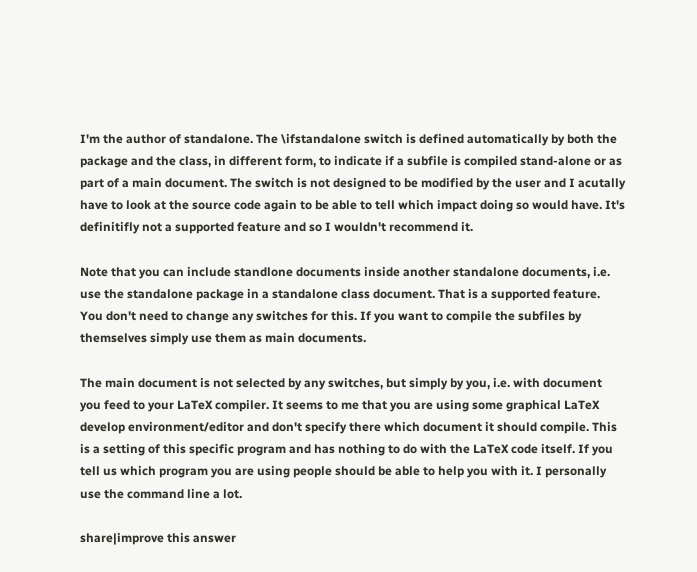I'm the author of standalone. The \ifstandalone switch is defined automatically by both the package and the class, in different form, to indicate if a subfile is compiled stand-alone or as part of a main document. The switch is not designed to be modified by the user and I acutally have to look at the source code again to be able to tell which impact doing so would have. It's definitifly not a supported feature and so I wouldn't recommend it.

Note that you can include standlone documents inside another standalone documents, i.e. use the standalone package in a standalone class document. That is a supported feature. You don't need to change any switches for this. If you want to compile the subfiles by themselves simply use them as main documents.

The main document is not selected by any switches, but simply by you, i.e. with document you feed to your LaTeX compiler. It seems to me that you are using some graphical LaTeX develop environment/editor and don't specify there which document it should compile. This is a setting of this specific program and has nothing to do with the LaTeX code itself. If you tell us which program you are using people should be able to help you with it. I personally use the command line a lot.

share|improve this answer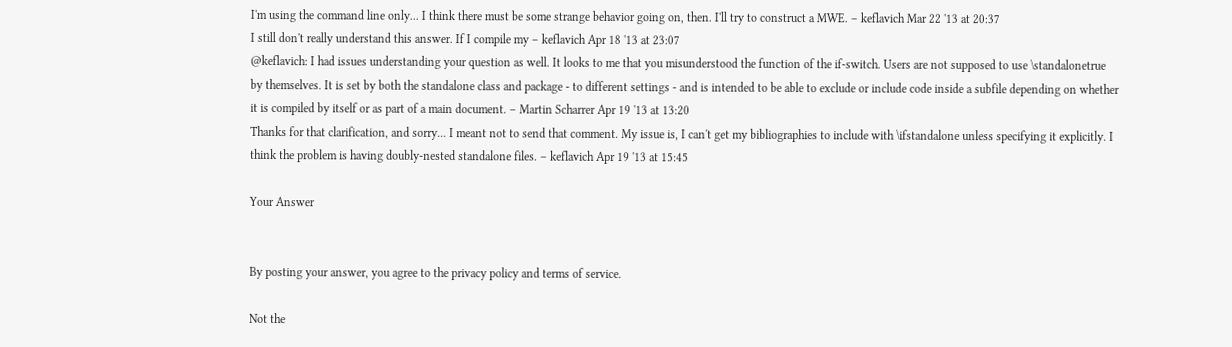I'm using the command line only... I think there must be some strange behavior going on, then. I'll try to construct a MWE. – keflavich Mar 22 '13 at 20:37
I still don't really understand this answer. If I compile my – keflavich Apr 18 '13 at 23:07
@keflavich: I had issues understanding your question as well. It looks to me that you misunderstood the function of the if-switch. Users are not supposed to use \standalonetrue by themselves. It is set by both the standalone class and package - to different settings - and is intended to be able to exclude or include code inside a subfile depending on whether it is compiled by itself or as part of a main document. – Martin Scharrer Apr 19 '13 at 13:20
Thanks for that clarification, and sorry... I meant not to send that comment. My issue is, I can't get my bibliographies to include with \ifstandalone unless specifying it explicitly. I think the problem is having doubly-nested standalone files. – keflavich Apr 19 '13 at 15:45

Your Answer


By posting your answer, you agree to the privacy policy and terms of service.

Not the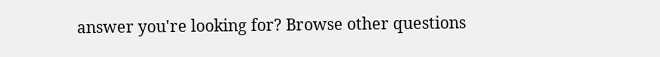answer you're looking for? Browse other questions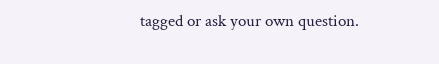tagged or ask your own question.